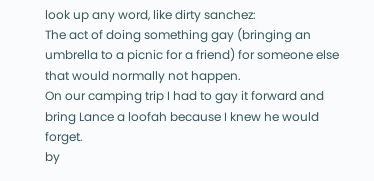look up any word, like dirty sanchez:
The act of doing something gay (bringing an umbrella to a picnic for a friend) for someone else that would normally not happen.
On our camping trip I had to gay it forward and bring Lance a loofah because I knew he would forget.
by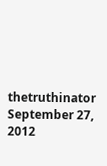thetruthinator September 27, 2012